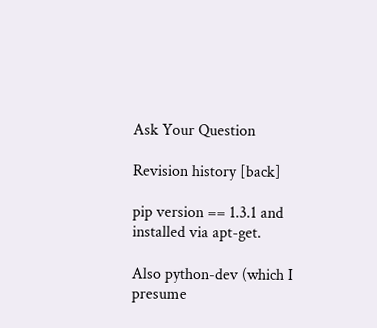Ask Your Question

Revision history [back]

pip version == 1.3.1 and installed via apt-get.

Also python-dev (which I presume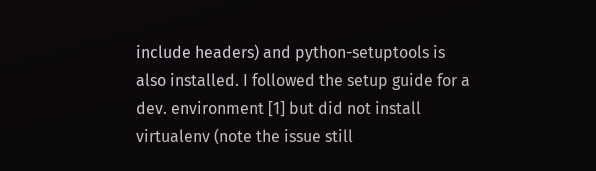include headers) and python-setuptools is also installed. I followed the setup guide for a dev. environment [1] but did not install virtualenv (note the issue still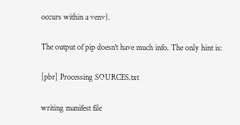occurs within a venv).

The output of pip doesn't have much info. The only hint is:

[pbr] Processing SOURCES.txt

writing manifest file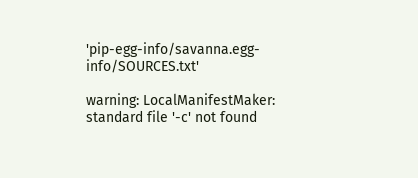'pip-egg-info/savanna.egg-info/SOURCES.txt'

warning: LocalManifestMaker: standard file '-c' not found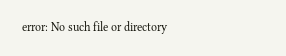error: No such file or directory